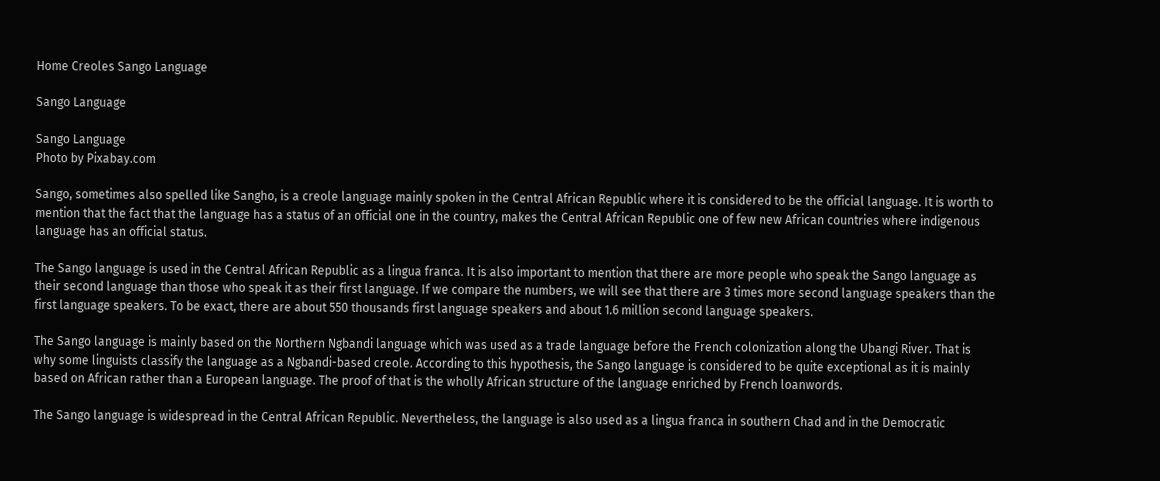Home Creoles Sango Language

Sango Language

Sango Language
Photo by Pixabay.com

Sango, sometimes also spelled like Sangho, is a creole language mainly spoken in the Central African Republic where it is considered to be the official language. It is worth to mention that the fact that the language has a status of an official one in the country, makes the Central African Republic one of few new African countries where indigenous language has an official status.

The Sango language is used in the Central African Republic as a lingua franca. It is also important to mention that there are more people who speak the Sango language as their second language than those who speak it as their first language. If we compare the numbers, we will see that there are 3 times more second language speakers than the first language speakers. To be exact, there are about 550 thousands first language speakers and about 1.6 million second language speakers.

The Sango language is mainly based on the Northern Ngbandi language which was used as a trade language before the French colonization along the Ubangi River. That is why some linguists classify the language as a Ngbandi-based creole. According to this hypothesis, the Sango language is considered to be quite exceptional as it is mainly based on African rather than a European language. The proof of that is the wholly African structure of the language enriched by French loanwords.

The Sango language is widespread in the Central African Republic. Nevertheless, the language is also used as a lingua franca in southern Chad and in the Democratic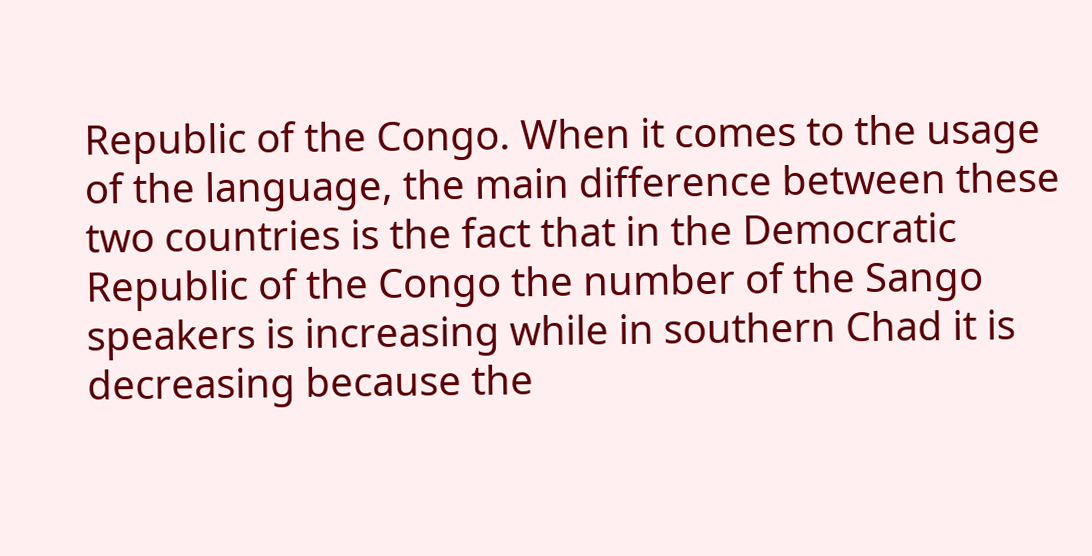Republic of the Congo. When it comes to the usage of the language, the main difference between these two countries is the fact that in the Democratic Republic of the Congo the number of the Sango speakers is increasing while in southern Chad it is decreasing because the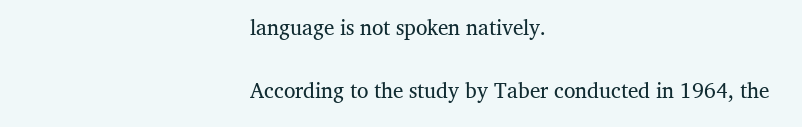language is not spoken natively.

According to the study by Taber conducted in 1964, the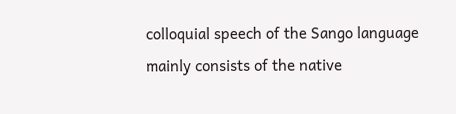colloquial speech of the Sango language mainly consists of the native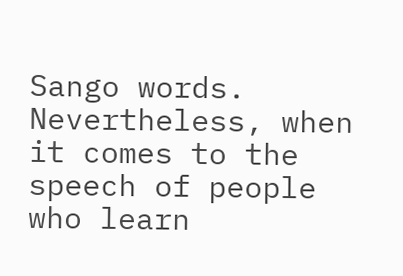Sango words.  Nevertheless, when it comes to the speech of people who learn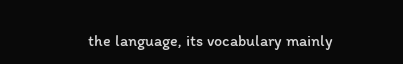the language, its vocabulary mainly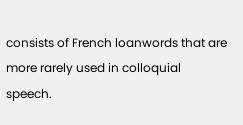consists of French loanwords that are more rarely used in colloquial speech.